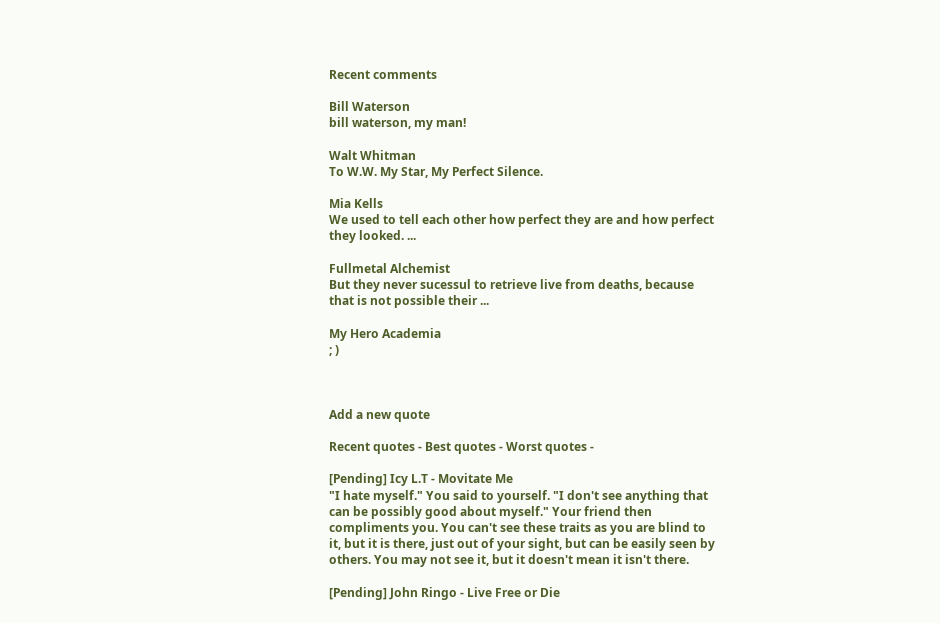Recent comments

Bill Waterson
bill waterson, my man!

Walt Whitman
To W.W. My Star, My Perfect Silence.

Mia Kells
We used to tell each other how perfect they are and how perfect they looked. ...

Fullmetal Alchemist
But they never sucessul to retrieve live from deaths, because that is not possible their ...

My Hero Academia
; )



Add a new quote

Recent quotes - Best quotes - Worst quotes -

[Pending] Icy L.T - Movitate Me
"I hate myself." You said to yourself. "I don't see anything that can be possibly good about myself." Your friend then compliments you. You can't see these traits as you are blind to it, but it is there, just out of your sight, but can be easily seen by others. You may not see it, but it doesn't mean it isn't there.

[Pending] John Ringo - Live Free or Die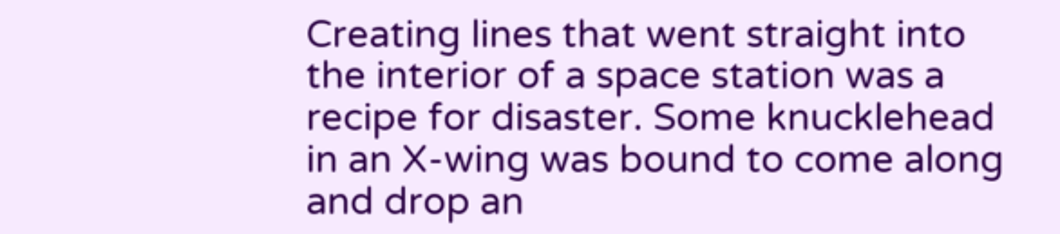Creating lines that went straight into the interior of a space station was a recipe for disaster. Some knucklehead in an X-wing was bound to come along and drop an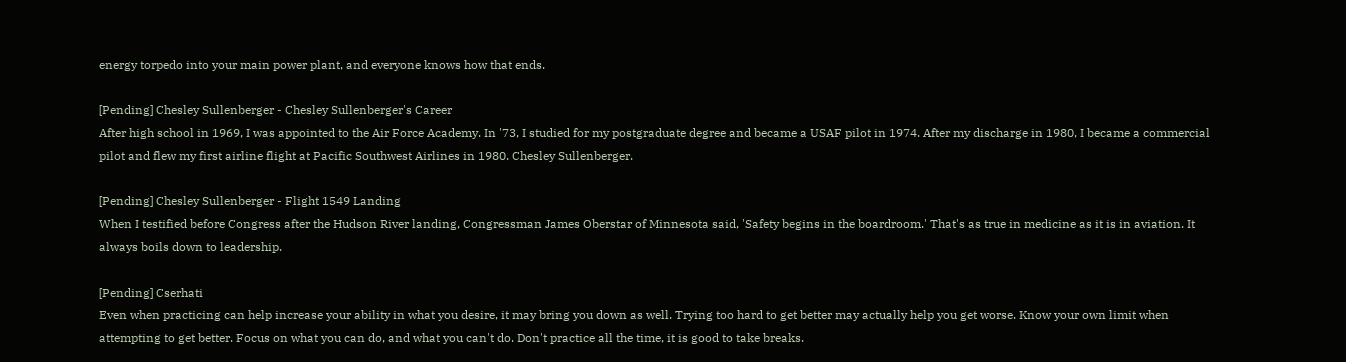energy torpedo into your main power plant, and everyone knows how that ends.

[Pending] Chesley Sullenberger - Chesley Sullenberger's Career
After high school in 1969, I was appointed to the Air Force Academy. In '73, I studied for my postgraduate degree and became a USAF pilot in 1974. After my discharge in 1980, I became a commercial pilot and flew my first airline flight at Pacific Southwest Airlines in 1980. Chesley Sullenberger.

[Pending] Chesley Sullenberger - Flight 1549 Landing
When I testified before Congress after the Hudson River landing, Congressman James Oberstar of Minnesota said, 'Safety begins in the boardroom.' That's as true in medicine as it is in aviation. It always boils down to leadership.

[Pending] Cserhati
Even when practicing can help increase your ability in what you desire, it may bring you down as well. Trying too hard to get better may actually help you get worse. Know your own limit when attempting to get better. Focus on what you can do, and what you can't do. Don't practice all the time, it is good to take breaks.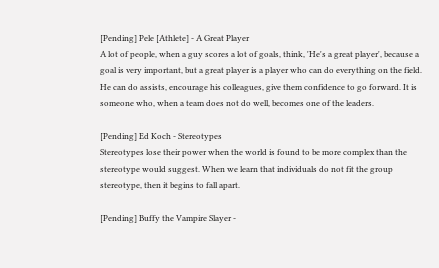[Pending] Pele [Athlete] - A Great Player
A lot of people, when a guy scores a lot of goals, think, 'He's a great player', because a goal is very important, but a great player is a player who can do everything on the field. He can do assists, encourage his colleagues, give them confidence to go forward. It is someone who, when a team does not do well, becomes one of the leaders.

[Pending] Ed Koch - Stereotypes
Stereotypes lose their power when the world is found to be more complex than the stereotype would suggest. When we learn that individuals do not fit the group stereotype, then it begins to fall apart.

[Pending] Buffy the Vampire Slayer -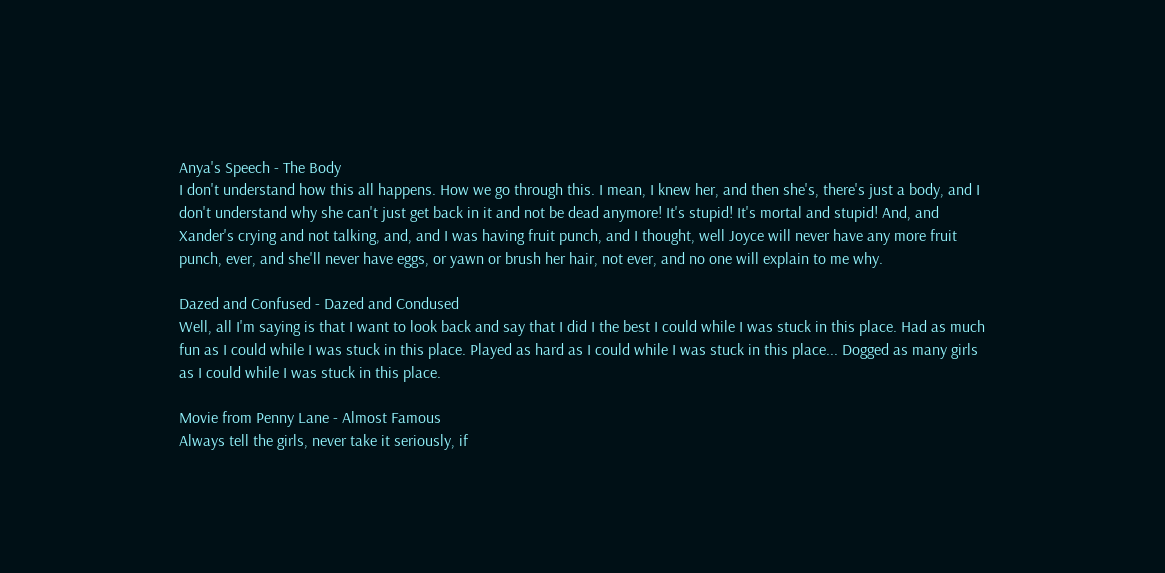Anya's Speech - The Body
I don't understand how this all happens. How we go through this. I mean, I knew her, and then she's, there's just a body, and I don't understand why she can't just get back in it and not be dead anymore! It's stupid! It's mortal and stupid! And, and Xander's crying and not talking, and, and I was having fruit punch, and I thought, well Joyce will never have any more fruit punch, ever, and she'll never have eggs, or yawn or brush her hair, not ever, and no one will explain to me why.

Dazed and Confused - Dazed and Condused
Well, all I'm saying is that I want to look back and say that I did I the best I could while I was stuck in this place. Had as much fun as I could while I was stuck in this place. Played as hard as I could while I was stuck in this place... Dogged as many girls as I could while I was stuck in this place.

Movie from Penny Lane - Almost Famous
Always tell the girls, never take it seriously, if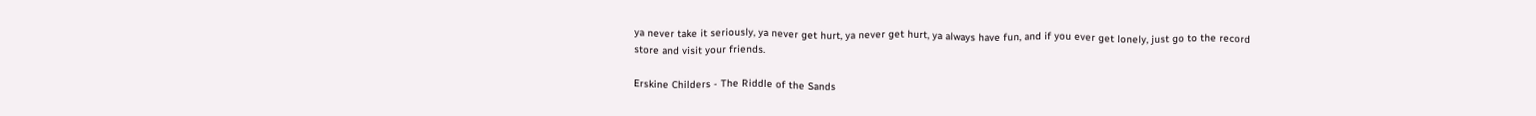ya never take it seriously, ya never get hurt, ya never get hurt, ya always have fun, and if you ever get lonely, just go to the record store and visit your friends.

Erskine Childers - The Riddle of the Sands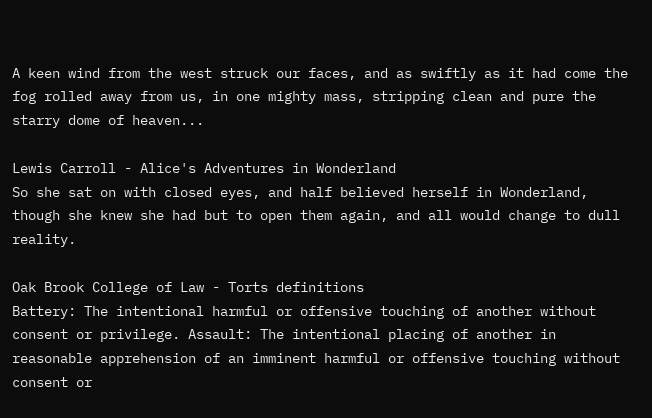A keen wind from the west struck our faces, and as swiftly as it had come the fog rolled away from us, in one mighty mass, stripping clean and pure the starry dome of heaven...

Lewis Carroll - Alice's Adventures in Wonderland
So she sat on with closed eyes, and half believed herself in Wonderland, though she knew she had but to open them again, and all would change to dull reality.

Oak Brook College of Law - Torts definitions
Battery: The intentional harmful or offensive touching of another without consent or privilege. Assault: The intentional placing of another in reasonable apprehension of an imminent harmful or offensive touching without consent or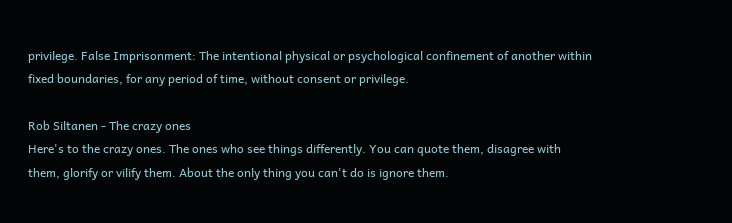privilege. False Imprisonment: The intentional physical or psychological confinement of another within fixed boundaries, for any period of time, without consent or privilege.

Rob Siltanen - The crazy ones
Here's to the crazy ones. The ones who see things differently. You can quote them, disagree with them, glorify or vilify them. About the only thing you can't do is ignore them.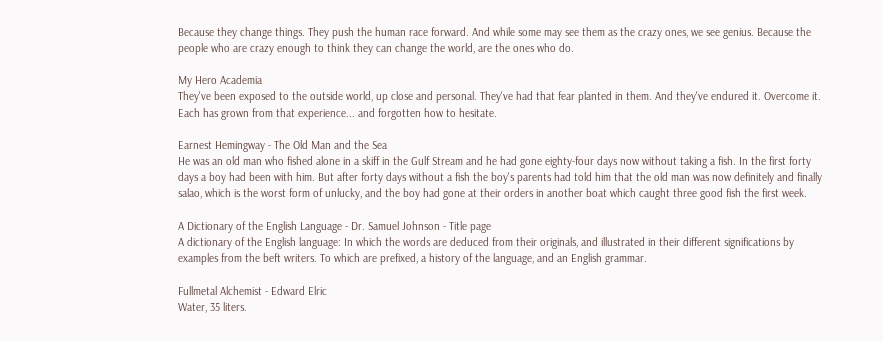Because they change things. They push the human race forward. And while some may see them as the crazy ones, we see genius. Because the people who are crazy enough to think they can change the world, are the ones who do.

My Hero Academia
They've been exposed to the outside world, up close and personal. They've had that fear planted in them. And they've endured it. Overcome it. Each has grown from that experience... and forgotten how to hesitate.

Earnest Hemingway - The Old Man and the Sea
He was an old man who fished alone in a skiff in the Gulf Stream and he had gone eighty-four days now without taking a fish. In the first forty days a boy had been with him. But after forty days without a fish the boy's parents had told him that the old man was now definitely and finally salao, which is the worst form of unlucky, and the boy had gone at their orders in another boat which caught three good fish the first week.

A Dictionary of the English Language - Dr. Samuel Johnson - Title page
A dictionary of the English language: In which the words are deduced from their originals, and illustrated in their different significations by examples from the beft writers. To which are prefixed, a history of the language, and an English grammar.

Fullmetal Alchemist - Edward Elric
Water, 35 liters.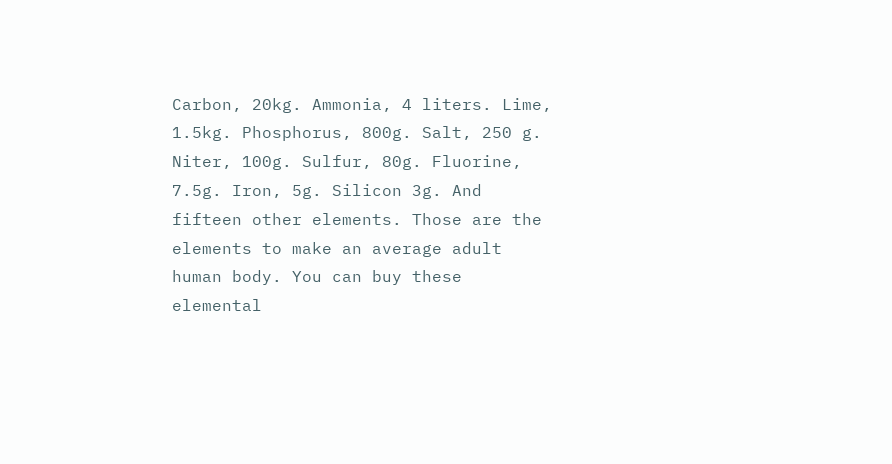Carbon, 20kg. Ammonia, 4 liters. Lime, 1.5kg. Phosphorus, 800g. Salt, 250 g. Niter, 100g. Sulfur, 80g. Fluorine, 7.5g. Iron, 5g. Silicon 3g. And fifteen other elements. Those are the elements to make an average adult human body. You can buy these elemental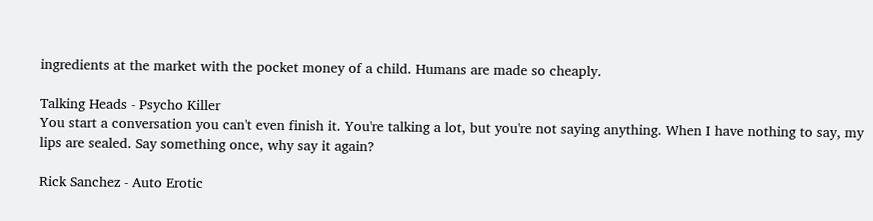ingredients at the market with the pocket money of a child. Humans are made so cheaply.

Talking Heads - Psycho Killer
You start a conversation you can't even finish it. You're talking a lot, but you're not saying anything. When I have nothing to say, my lips are sealed. Say something once, why say it again?

Rick Sanchez - Auto Erotic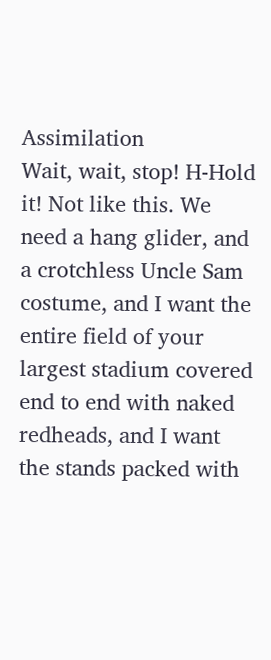Assimilation
Wait, wait, stop! H-Hold it! Not like this. We need a hang glider, and a crotchless Uncle Sam costume, and I want the entire field of your largest stadium covered end to end with naked redheads, and I want the stands packed with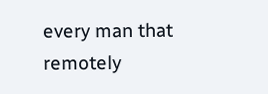every man that remotely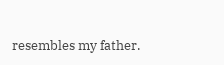resembles my father.